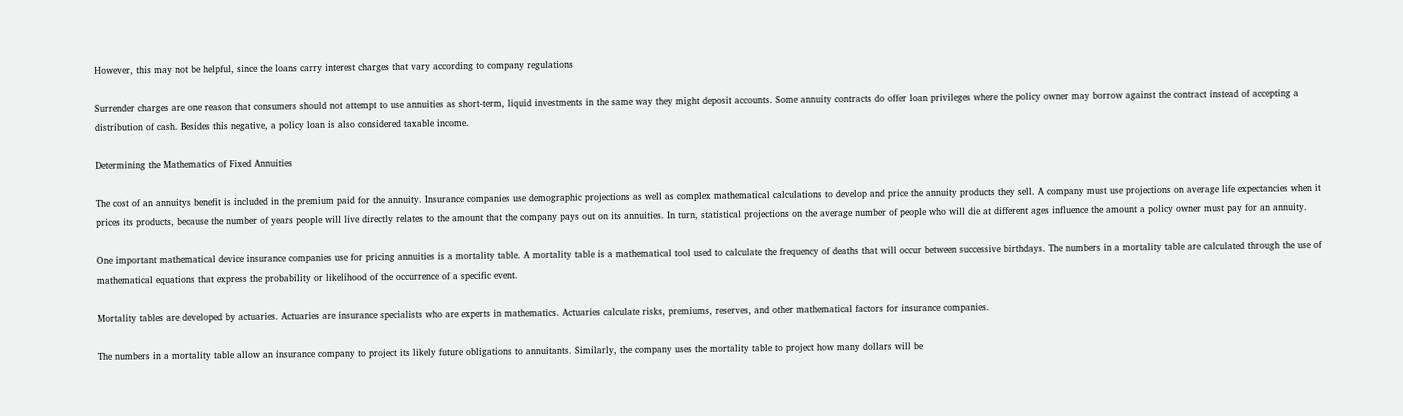However, this may not be helpful, since the loans carry interest charges that vary according to company regulations

Surrender charges are one reason that consumers should not attempt to use annuities as short-term, liquid investments in the same way they might deposit accounts. Some annuity contracts do offer loan privileges where the policy owner may borrow against the contract instead of accepting a distribution of cash. Besides this negative, a policy loan is also considered taxable income.

Determining the Mathematics of Fixed Annuities

The cost of an annuitys benefit is included in the premium paid for the annuity. Insurance companies use demographic projections as well as complex mathematical calculations to develop and price the annuity products they sell. A company must use projections on average life expectancies when it prices its products, because the number of years people will live directly relates to the amount that the company pays out on its annuities. In turn, statistical projections on the average number of people who will die at different ages influence the amount a policy owner must pay for an annuity.

One important mathematical device insurance companies use for pricing annuities is a mortality table. A mortality table is a mathematical tool used to calculate the frequency of deaths that will occur between successive birthdays. The numbers in a mortality table are calculated through the use of mathematical equations that express the probability or likelihood of the occurrence of a specific event.

Mortality tables are developed by actuaries. Actuaries are insurance specialists who are experts in mathematics. Actuaries calculate risks, premiums, reserves, and other mathematical factors for insurance companies.

The numbers in a mortality table allow an insurance company to project its likely future obligations to annuitants. Similarly, the company uses the mortality table to project how many dollars will be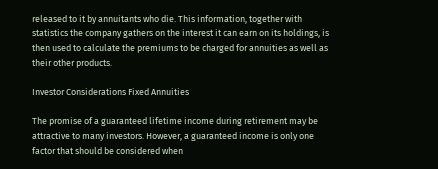released to it by annuitants who die. This information, together with statistics the company gathers on the interest it can earn on its holdings, is then used to calculate the premiums to be charged for annuities as well as their other products.

Investor Considerations Fixed Annuities

The promise of a guaranteed lifetime income during retirement may be attractive to many investors. However, a guaranteed income is only one factor that should be considered when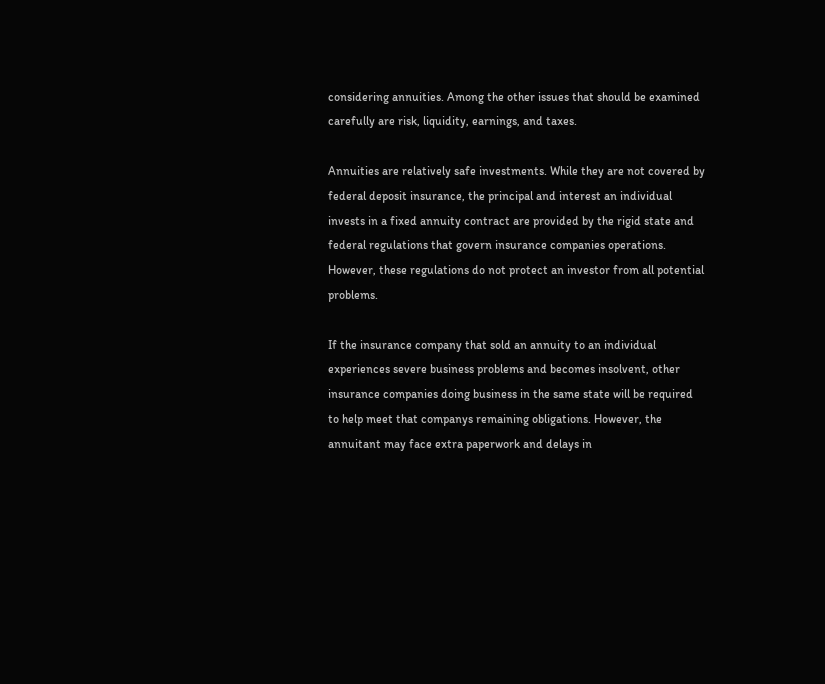considering annuities. Among the other issues that should be examined carefully are risk, liquidity, earnings, and taxes.

Annuities are relatively safe investments. While they are not covered by federal deposit insurance, the principal and interest an individual invests in a fixed annuity contract are provided by the rigid state and federal regulations that govern insurance companies operations. However, these regulations do not protect an investor from all potential problems.

If the insurance company that sold an annuity to an individual experiences severe business problems and becomes insolvent, other insurance companies doing business in the same state will be required to help meet that companys remaining obligations. However, the annuitant may face extra paperwork and delays in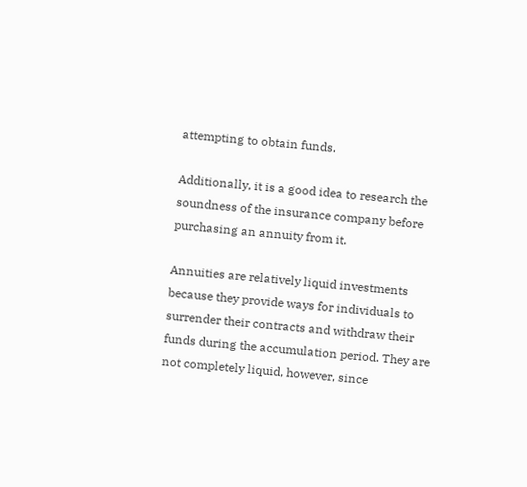attempting to obtain funds.

Additionally, it is a good idea to research the soundness of the insurance company before purchasing an annuity from it.

Annuities are relatively liquid investments because they provide ways for individuals to surrender their contracts and withdraw their funds during the accumulation period. They are not completely liquid, however, since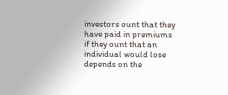investors ount that they have paid in premiums if they ount that an individual would lose depends on the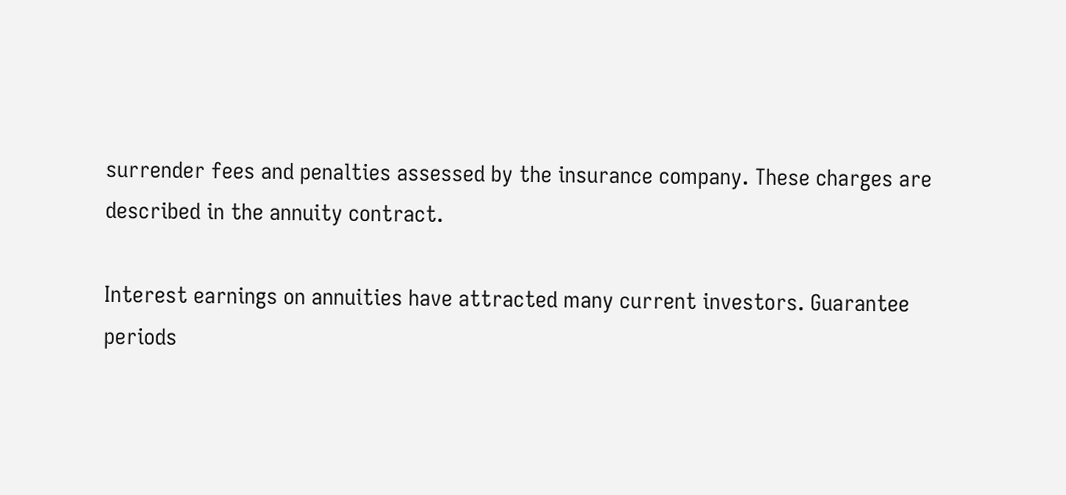surrender fees and penalties assessed by the insurance company. These charges are described in the annuity contract.

Interest earnings on annuities have attracted many current investors. Guarantee periods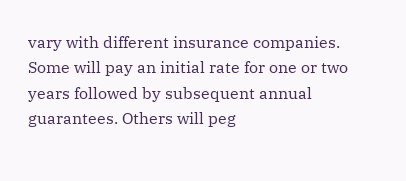vary with different insurance companies. Some will pay an initial rate for one or two years followed by subsequent annual guarantees. Others will peg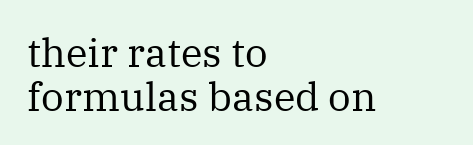their rates to formulas based on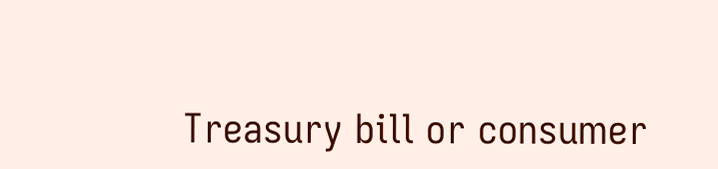Treasury bill or consumer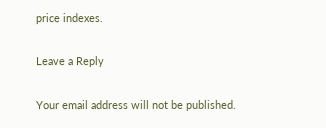price indexes.

Leave a Reply

Your email address will not be published.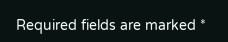Required fields are marked *